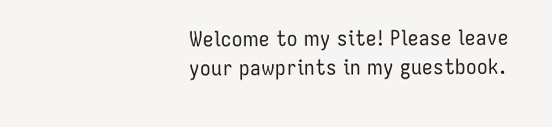Welcome to my site! Please leave your pawprints in my guestbook.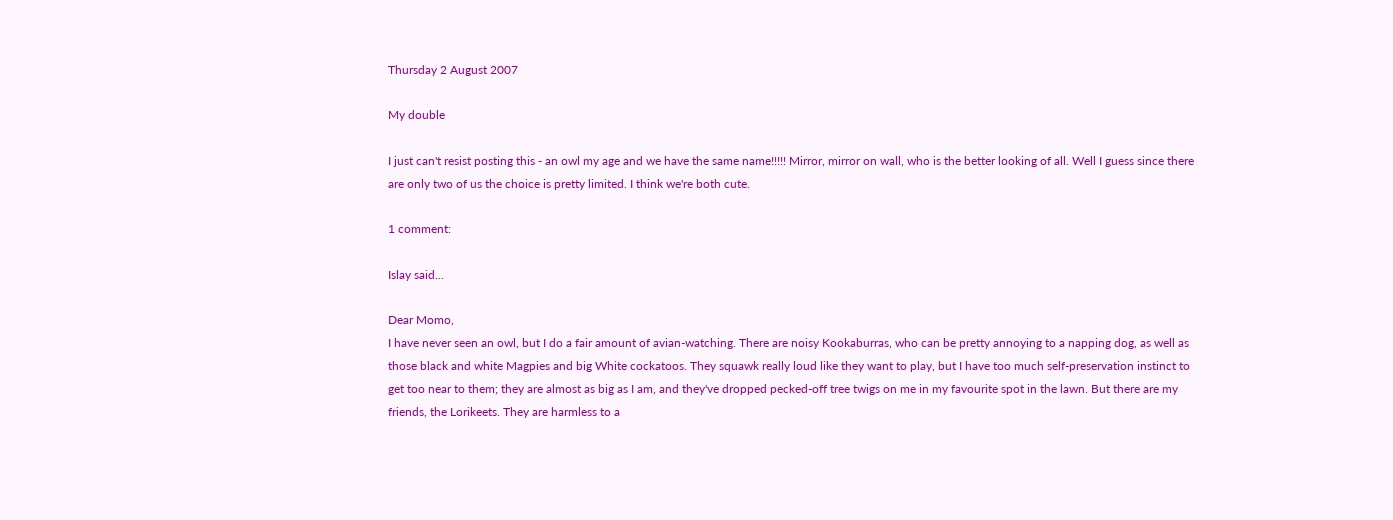Thursday 2 August 2007

My double

I just can't resist posting this - an owl my age and we have the same name!!!!! Mirror, mirror on wall, who is the better looking of all. Well I guess since there are only two of us the choice is pretty limited. I think we're both cute.

1 comment:

Islay said...

Dear Momo,
I have never seen an owl, but I do a fair amount of avian-watching. There are noisy Kookaburras, who can be pretty annoying to a napping dog, as well as those black and white Magpies and big White cockatoos. They squawk really loud like they want to play, but I have too much self-preservation instinct to get too near to them; they are almost as big as I am, and they've dropped pecked-off tree twigs on me in my favourite spot in the lawn. But there are my friends, the Lorikeets. They are harmless to a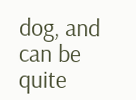dog, and can be quite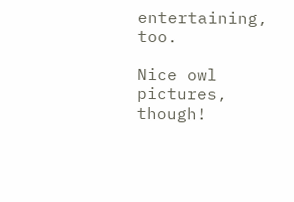entertaining, too.

Nice owl pictures, though!